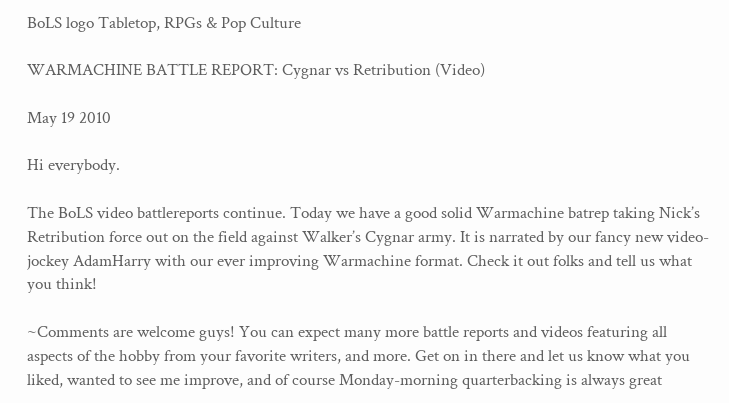BoLS logo Tabletop, RPGs & Pop Culture

WARMACHINE BATTLE REPORT: Cygnar vs Retribution (Video)

May 19 2010

Hi everybody.

The BoLS video battlereports continue. Today we have a good solid Warmachine batrep taking Nick’s Retribution force out on the field against Walker’s Cygnar army. It is narrated by our fancy new video-jockey AdamHarry with our ever improving Warmachine format. Check it out folks and tell us what you think!

~Comments are welcome guys! You can expect many more battle reports and videos featuring all aspects of the hobby from your favorite writers, and more. Get on in there and let us know what you liked, wanted to see me improve, and of course Monday-morning quarterbacking is always great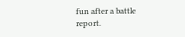fun after a battle report.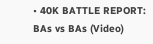• 40K BATTLE REPORT: BAs vs BAs (Video)